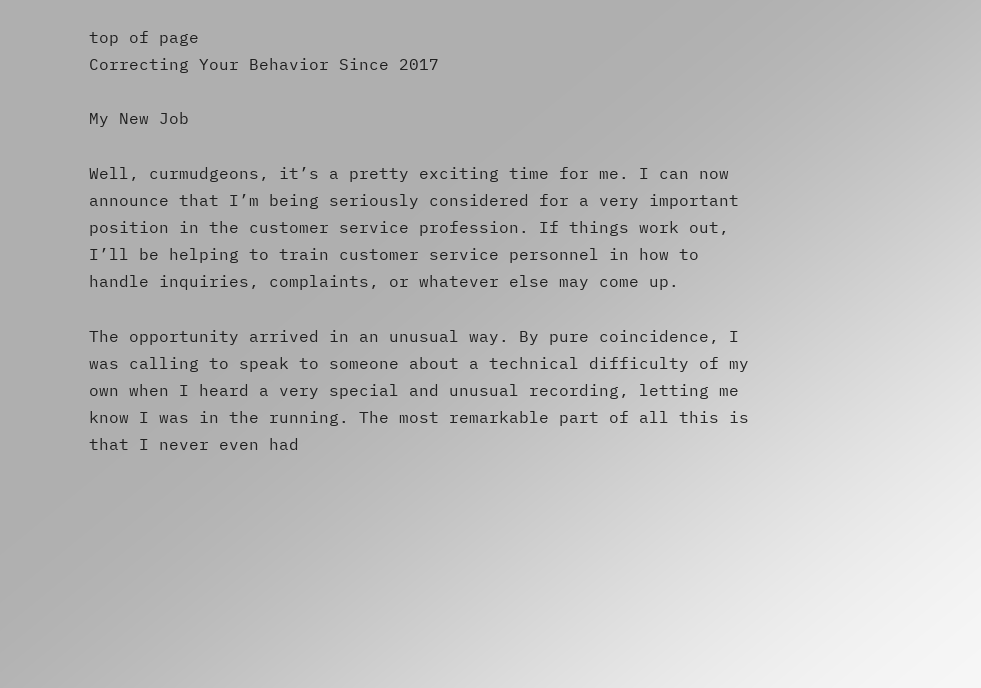top of page
Correcting Your Behavior Since 2017

My New Job

Well, curmudgeons, it’s a pretty exciting time for me. I can now announce that I’m being seriously considered for a very important position in the customer service profession. If things work out, I’ll be helping to train customer service personnel in how to handle inquiries, complaints, or whatever else may come up.

The opportunity arrived in an unusual way. By pure coincidence, I was calling to speak to someone about a technical difficulty of my own when I heard a very special and unusual recording, letting me know I was in the running. The most remarkable part of all this is that I never even had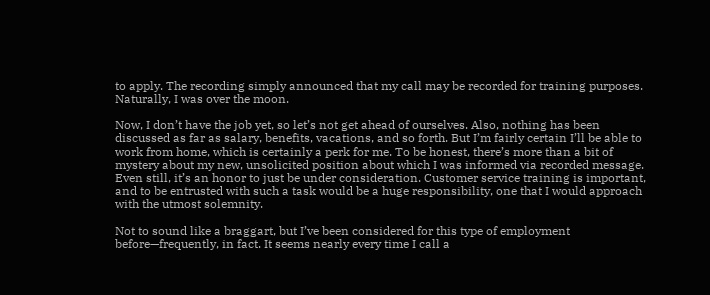to apply. The recording simply announced that my call may be recorded for training purposes. Naturally, I was over the moon.

Now, I don’t have the job yet, so let’s not get ahead of ourselves. Also, nothing has been discussed as far as salary, benefits, vacations, and so forth. But I’m fairly certain I’ll be able to work from home, which is certainly a perk for me. To be honest, there’s more than a bit of mystery about my new, unsolicited position about which I was informed via recorded message. Even still, it’s an honor to just be under consideration. Customer service training is important, and to be entrusted with such a task would be a huge responsibility, one that I would approach with the utmost solemnity.

Not to sound like a braggart, but I’ve been considered for this type of employment before—frequently, in fact. It seems nearly every time I call a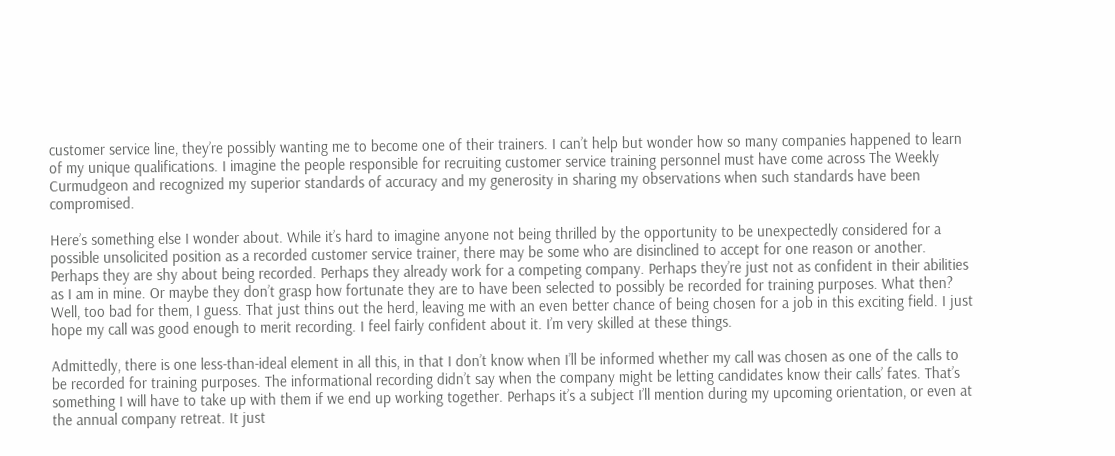customer service line, they’re possibly wanting me to become one of their trainers. I can’t help but wonder how so many companies happened to learn of my unique qualifications. I imagine the people responsible for recruiting customer service training personnel must have come across The Weekly Curmudgeon and recognized my superior standards of accuracy and my generosity in sharing my observations when such standards have been compromised.

Here’s something else I wonder about. While it’s hard to imagine anyone not being thrilled by the opportunity to be unexpectedly considered for a possible unsolicited position as a recorded customer service trainer, there may be some who are disinclined to accept for one reason or another. Perhaps they are shy about being recorded. Perhaps they already work for a competing company. Perhaps they’re just not as confident in their abilities as I am in mine. Or maybe they don’t grasp how fortunate they are to have been selected to possibly be recorded for training purposes. What then? Well, too bad for them, I guess. That just thins out the herd, leaving me with an even better chance of being chosen for a job in this exciting field. I just hope my call was good enough to merit recording. I feel fairly confident about it. I’m very skilled at these things.

Admittedly, there is one less-than-ideal element in all this, in that I don’t know when I’ll be informed whether my call was chosen as one of the calls to be recorded for training purposes. The informational recording didn’t say when the company might be letting candidates know their calls’ fates. That’s something I will have to take up with them if we end up working together. Perhaps it’s a subject I’ll mention during my upcoming orientation, or even at the annual company retreat. It just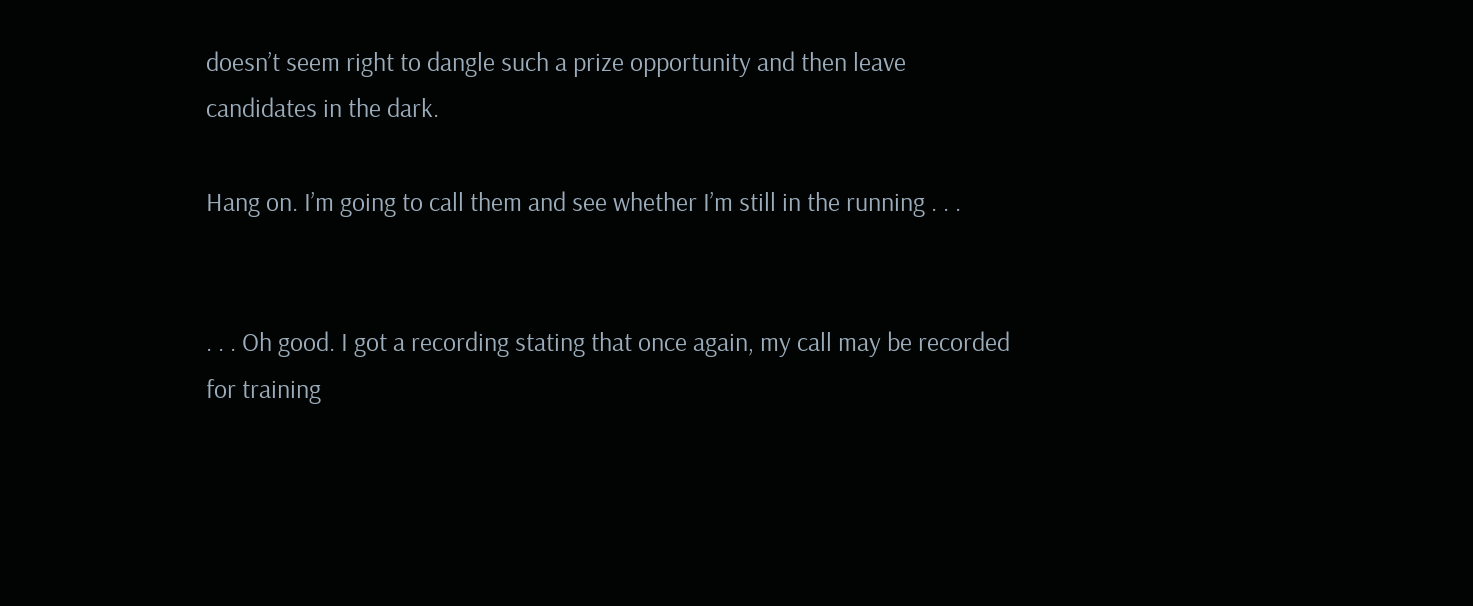doesn’t seem right to dangle such a prize opportunity and then leave candidates in the dark.

Hang on. I’m going to call them and see whether I’m still in the running . . .


. . . Oh good. I got a recording stating that once again, my call may be recorded for training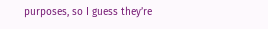purposes, so I guess they’re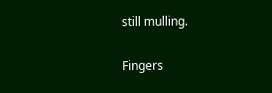still mulling.

Fingers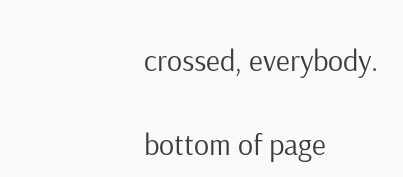crossed, everybody.

bottom of page